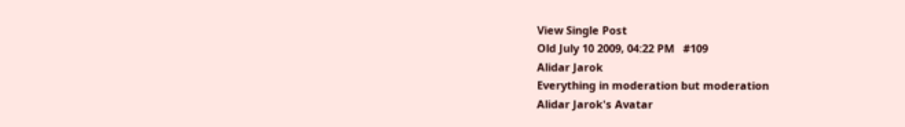View Single Post
Old July 10 2009, 04:22 PM   #109
Alidar Jarok
Everything in moderation but moderation
Alidar Jarok's Avatar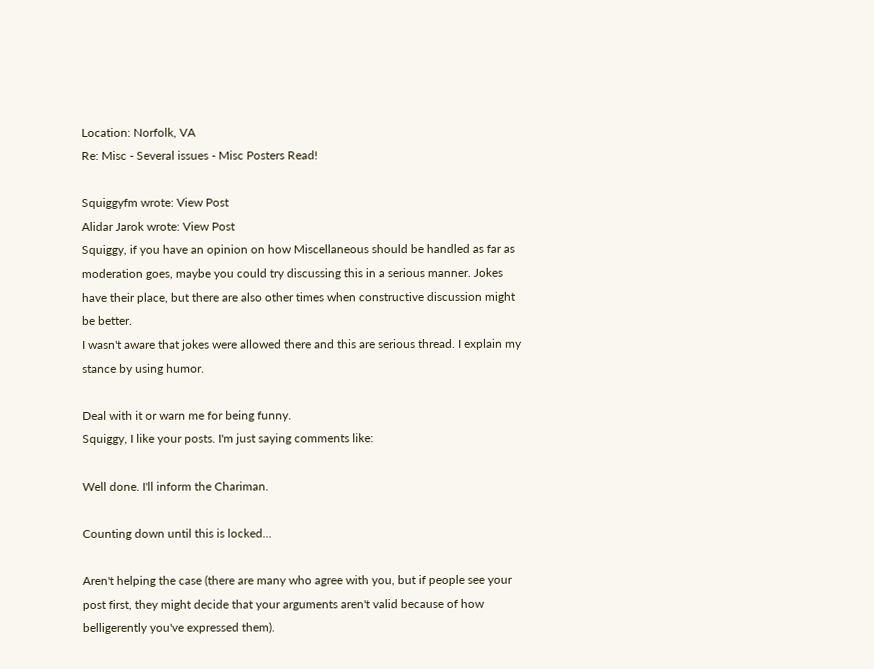Location: Norfolk, VA
Re: Misc - Several issues - Misc Posters Read!

Squiggyfm wrote: View Post
Alidar Jarok wrote: View Post
Squiggy, if you have an opinion on how Miscellaneous should be handled as far as moderation goes, maybe you could try discussing this in a serious manner. Jokes have their place, but there are also other times when constructive discussion might be better.
I wasn't aware that jokes were allowed there and this are serious thread. I explain my stance by using humor.

Deal with it or warn me for being funny.
Squiggy, I like your posts. I'm just saying comments like:

Well done. I'll inform the Chariman.

Counting down until this is locked...

Aren't helping the case (there are many who agree with you, but if people see your post first, they might decide that your arguments aren't valid because of how belligerently you've expressed them).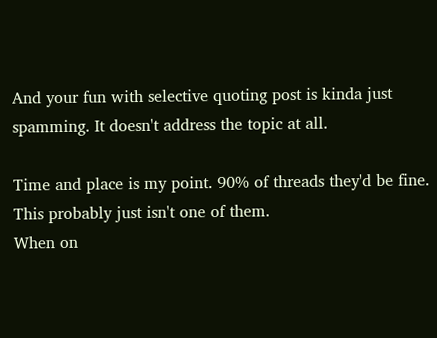And your fun with selective quoting post is kinda just spamming. It doesn't address the topic at all.

Time and place is my point. 90% of threads they'd be fine. This probably just isn't one of them.
When on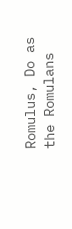Romulus, Do as the Romulans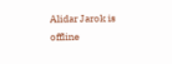Alidar Jarok is offline